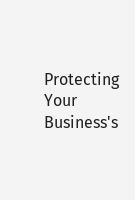Protecting Your Business's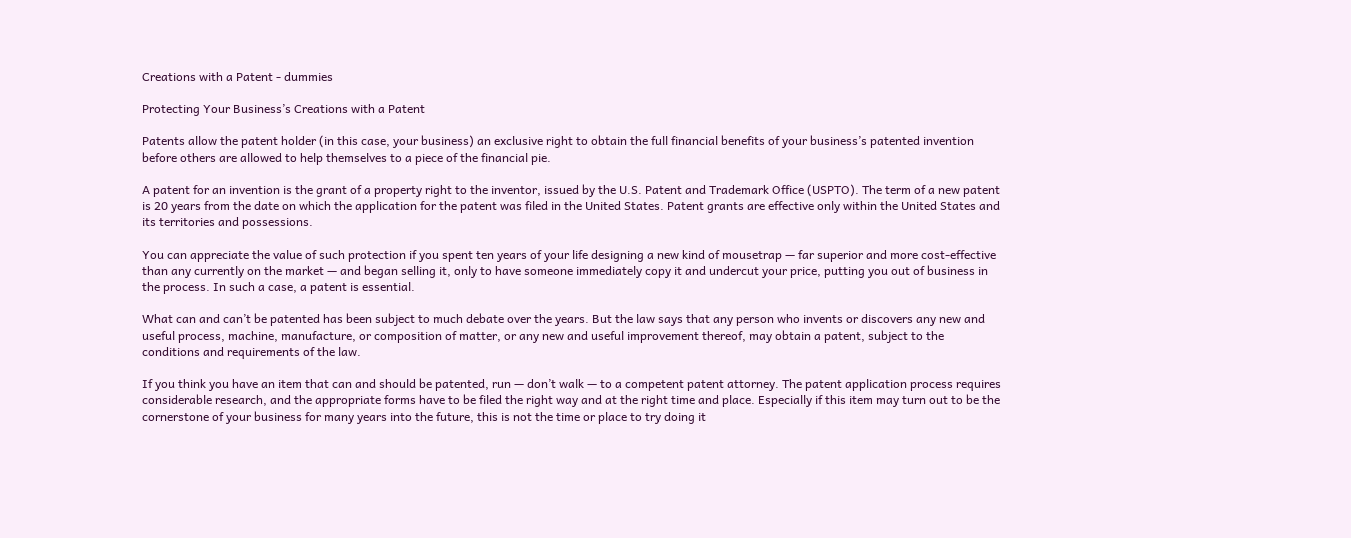Creations with a Patent - dummies

Protecting Your Business’s Creations with a Patent

Patents allow the patent holder (in this case, your business) an exclusive right to obtain the full financial benefits of your business’s patented invention before others are allowed to help themselves to a piece of the financial pie.

A patent for an invention is the grant of a property right to the inventor, issued by the U.S. Patent and Trademark Office (USPTO). The term of a new patent is 20 years from the date on which the application for the patent was filed in the United States. Patent grants are effective only within the United States and its territories and possessions.

You can appreciate the value of such protection if you spent ten years of your life designing a new kind of mousetrap — far superior and more cost-effective than any currently on the market — and began selling it, only to have someone immediately copy it and undercut your price, putting you out of business in the process. In such a case, a patent is essential.

What can and can’t be patented has been subject to much debate over the years. But the law says that any person who invents or discovers any new and useful process, machine, manufacture, or composition of matter, or any new and useful improvement thereof, may obtain a patent, subject to the conditions and requirements of the law.

If you think you have an item that can and should be patented, run — don’t walk — to a competent patent attorney. The patent application process requires considerable research, and the appropriate forms have to be filed the right way and at the right time and place. Especially if this item may turn out to be the cornerstone of your business for many years into the future, this is not the time or place to try doing it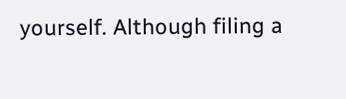yourself. Although filing a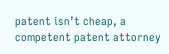patent isn’t cheap, a competent patent attorney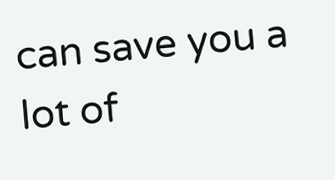can save you a lot of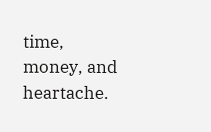time, money, and heartache.